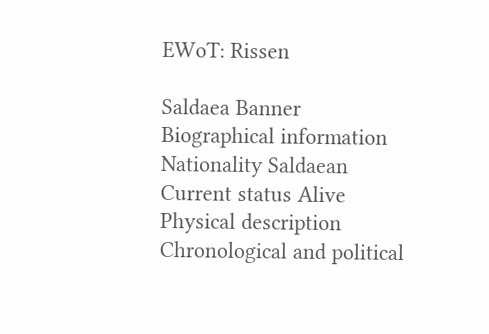EWoT: Rissen

Saldaea Banner
Biographical information
Nationality Saldaean
Current status Alive
Physical description
Chronological and political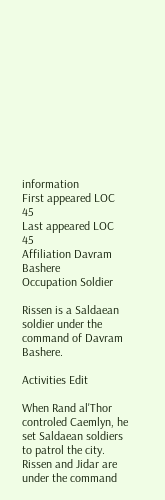information
First appeared LOC 45
Last appeared LOC 45
Affiliation Davram Bashere
Occupation Soldier

Rissen is a Saldaean soldier under the command of Davram Bashere.

Activities Edit

When Rand al'Thor controled Caemlyn, he set Saldaean soldiers to patrol the city. Rissen and Jidar are under the command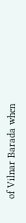of Vilnar Barada when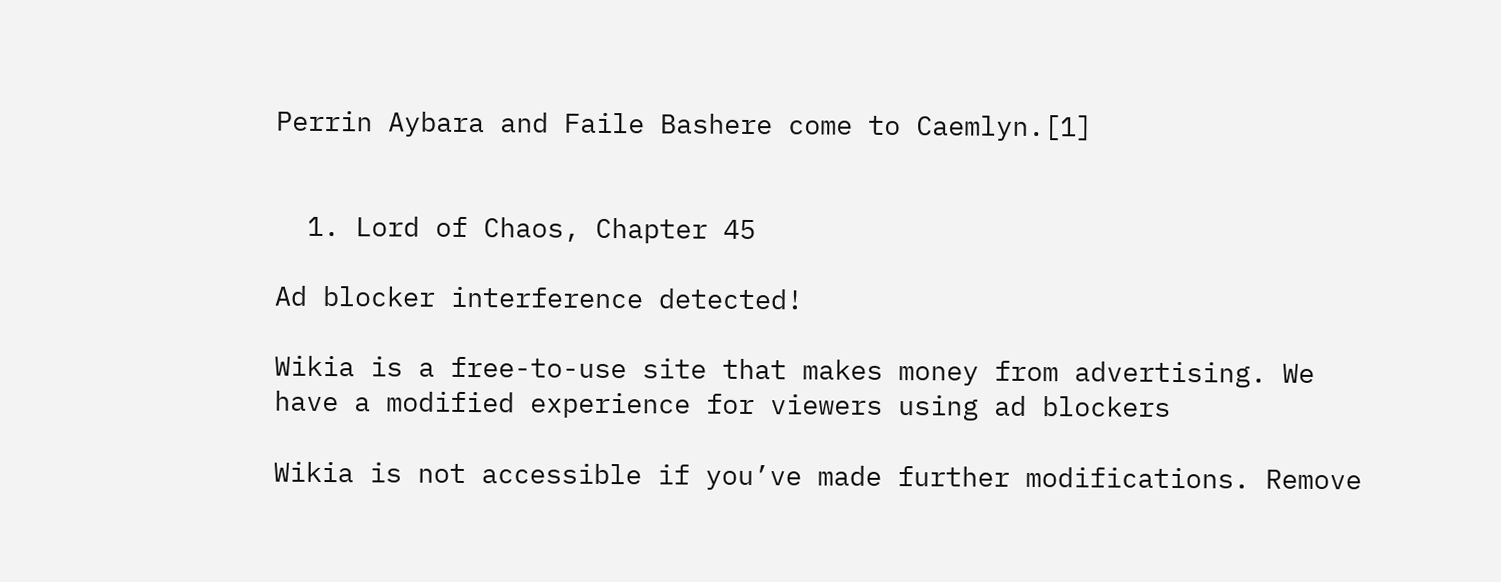Perrin Aybara and Faile Bashere come to Caemlyn.[1]


  1. Lord of Chaos, Chapter 45

Ad blocker interference detected!

Wikia is a free-to-use site that makes money from advertising. We have a modified experience for viewers using ad blockers

Wikia is not accessible if you’ve made further modifications. Remove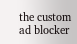the custom ad blocker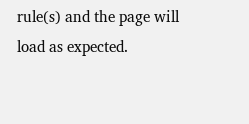rule(s) and the page will load as expected.